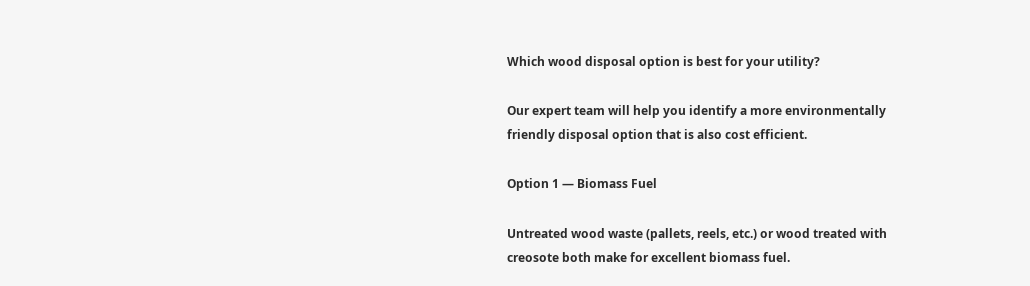Which wood disposal option is best for your utility?

Our expert team will help you identify a more environmentally friendly disposal option that is also cost efficient.

Option 1 — Biomass Fuel

Untreated wood waste (pallets, reels, etc.) or wood treated with creosote both make for excellent biomass fuel.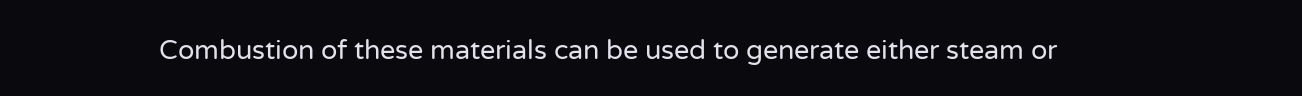Combustion of these materials can be used to generate either steam or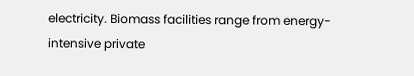electricity. Biomass facilities range from energy-intensive private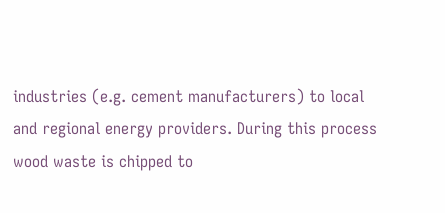industries (e.g. cement manufacturers) to local and regional energy providers. During this process wood waste is chipped to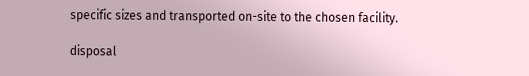specific sizes and transported on-site to the chosen facility.

disposal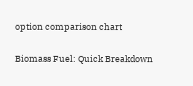option comparison chart

Biomass Fuel: Quick Breakdown